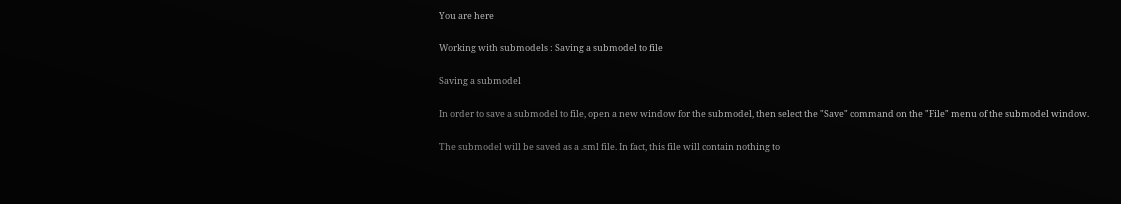You are here

Working with submodels : Saving a submodel to file

Saving a submodel

In order to save a submodel to file, open a new window for the submodel, then select the "Save" command on the "File" menu of the submodel window.

The submodel will be saved as a .sml file. In fact, this file will contain nothing to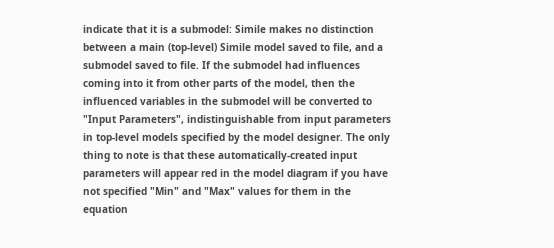indicate that it is a submodel: Simile makes no distinction between a main (top-level) Simile model saved to file, and a submodel saved to file. If the submodel had influences coming into it from other parts of the model, then the influenced variables in the submodel will be converted to "Input Parameters", indistinguishable from input parameters in top-level models specified by the model designer. The only thing to note is that these automatically-created input parameters will appear red in the model diagram if you have not specified "Min" and "Max" values for them in the equation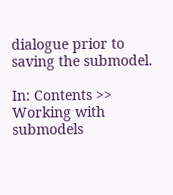dialogue prior to saving the submodel.

In: Contents >> Working with submodels